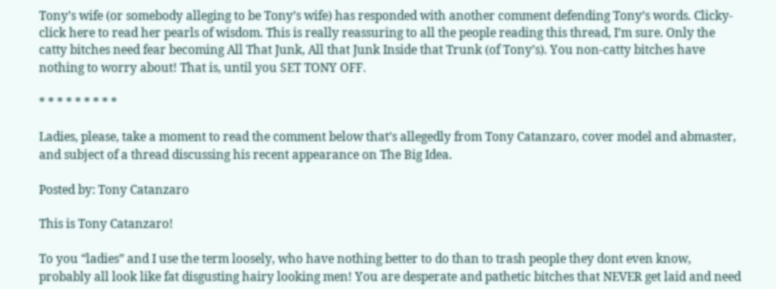Tony’s wife (or somebody alleging to be Tony’s wife) has responded with another comment defending Tony’s words. Clicky-click here to read her pearls of wisdom. This is really reassuring to all the people reading this thread, I’m sure. Only the catty bitches need fear becoming All That Junk, All that Junk Inside that Trunk (of Tony’s). You non-catty bitches have nothing to worry about! That is, until you SET TONY OFF.

* * * * * * * * *

Ladies, please, take a moment to read the comment below that’s allegedly from Tony Catanzaro, cover model and abmaster, and subject of a thread discussing his recent appearance on The Big Idea.

Posted by: Tony Catanzaro

This is Tony Catanzaro!

To you “ladies” and I use the term loosely, who have nothing better to do than to trash people they dont even know, probably all look like fat disgusting hairy looking men! You are desperate and pathetic bitches that NEVER get laid and need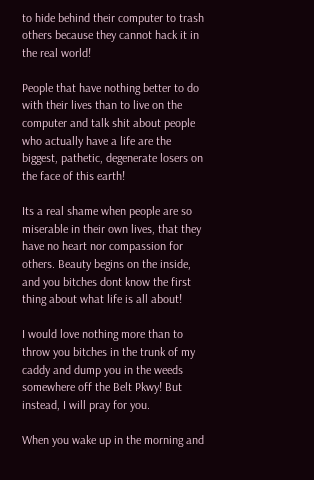to hide behind their computer to trash others because they cannot hack it in the real world!

People that have nothing better to do with their lives than to live on the computer and talk shit about people who actually have a life are the biggest, pathetic, degenerate losers on the face of this earth!

Its a real shame when people are so miserable in their own lives, that they have no heart nor compassion for others. Beauty begins on the inside, and you bitches dont know the first thing about what life is all about!

I would love nothing more than to throw you bitches in the trunk of my caddy and dump you in the weeds somewhere off the Belt Pkwy! But instead, I will pray for you.

When you wake up in the morning and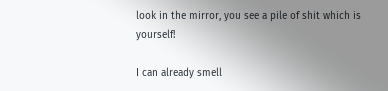look in the mirror, you see a pile of shit which is yourself!

I can already smell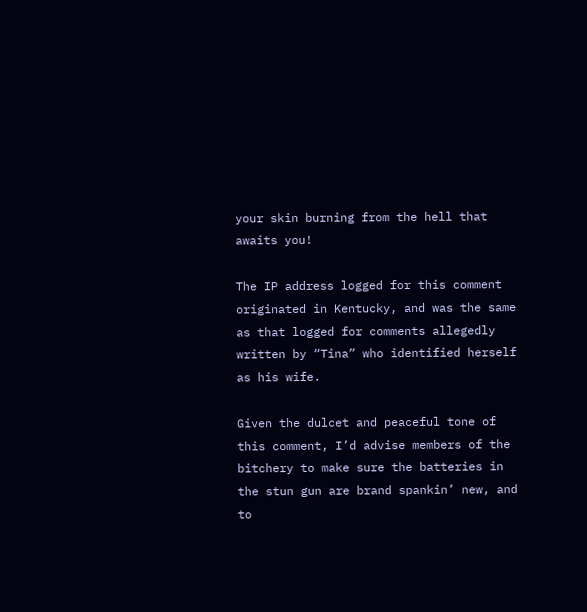your skin burning from the hell that awaits you!

The IP address logged for this comment originated in Kentucky, and was the same as that logged for comments allegedly written by “Tina” who identified herself as his wife.

Given the dulcet and peaceful tone of this comment, I’d advise members of the bitchery to make sure the batteries in the stun gun are brand spankin’ new, and to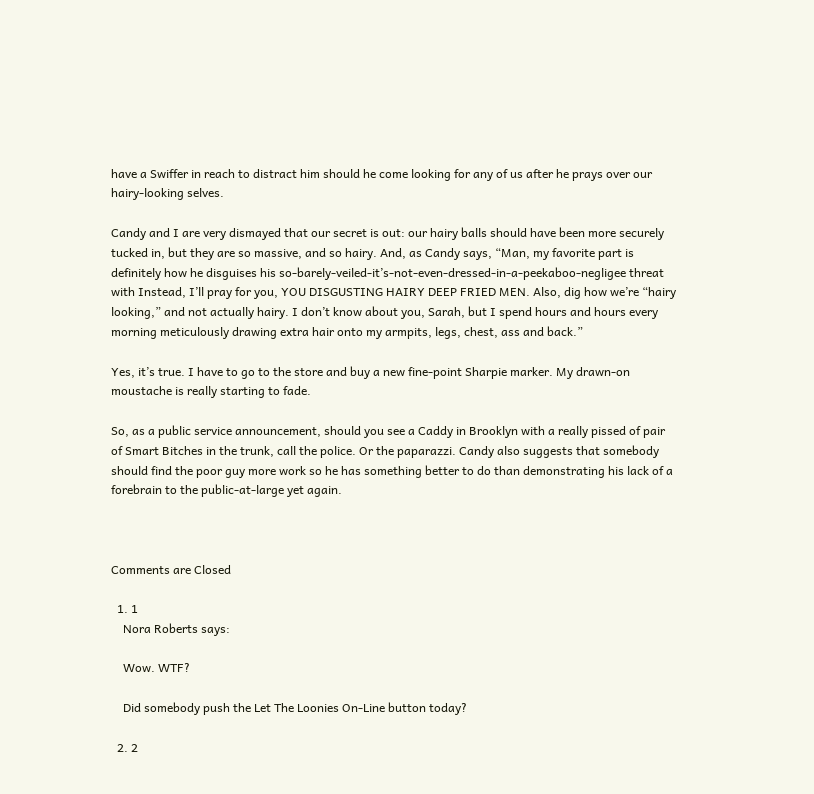have a Swiffer in reach to distract him should he come looking for any of us after he prays over our hairy-looking selves.

Candy and I are very dismayed that our secret is out: our hairy balls should have been more securely tucked in, but they are so massive, and so hairy. And, as Candy says, “Man, my favorite part is definitely how he disguises his so-barely-veiled-it’s-not-even-dressed-in-a-peekaboo-negligee threat with Instead, I’ll pray for you, YOU DISGUSTING HAIRY DEEP FRIED MEN. Also, dig how we’re “hairy looking,” and not actually hairy. I don’t know about you, Sarah, but I spend hours and hours every morning meticulously drawing extra hair onto my armpits, legs, chest, ass and back.”

Yes, it’s true. I have to go to the store and buy a new fine-point Sharpie marker. My drawn-on moustache is really starting to fade.

So, as a public service announcement, should you see a Caddy in Brooklyn with a really pissed of pair of Smart Bitches in the trunk, call the police. Or the paparazzi. Candy also suggests that somebody should find the poor guy more work so he has something better to do than demonstrating his lack of a forebrain to the public-at-large yet again.



Comments are Closed

  1. 1
    Nora Roberts says:

    Wow. WTF?

    Did somebody push the Let The Loonies On-Line button today?

  2. 2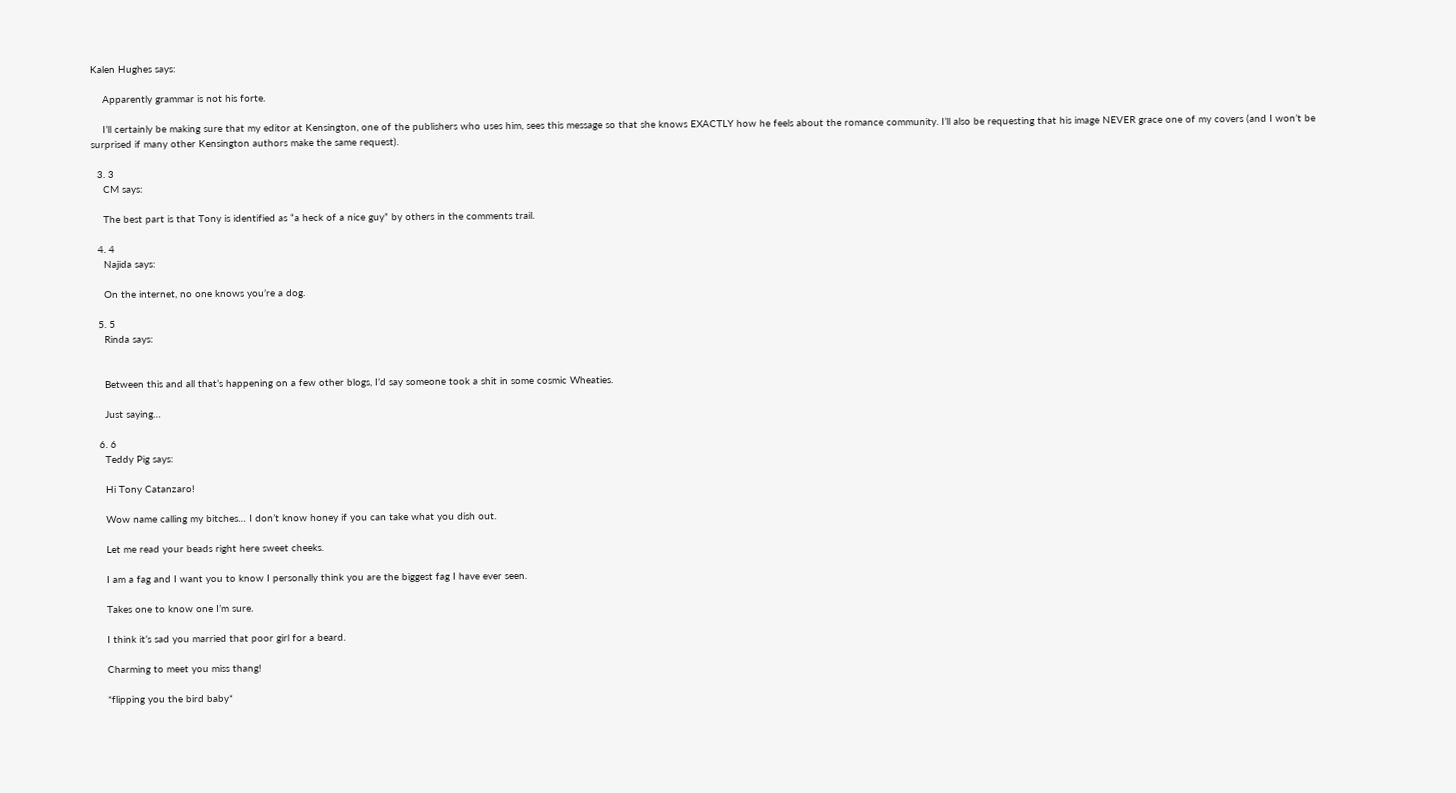Kalen Hughes says:

    Apparently grammar is not his forte.

    I’ll certainly be making sure that my editor at Kensington, one of the publishers who uses him, sees this message so that she knows EXACTLY how he feels about the romance community. I’ll also be requesting that his image NEVER grace one of my covers (and I won’t be surprised if many other Kensington authors make the same request).

  3. 3
    CM says:

    The best part is that Tony is identified as “a heck of a nice guy” by others in the comments trail.

  4. 4
    Najida says:

    On the internet, no one knows you’re a dog.

  5. 5
    Rinda says:


    Between this and all that’s happening on a few other blogs, I’d say someone took a shit in some cosmic Wheaties.

    Just saying…

  6. 6
    Teddy Pig says:

    Hi Tony Catanzaro!

    Wow name calling my bitches… I don’t know honey if you can take what you dish out.

    Let me read your beads right here sweet cheeks.

    I am a fag and I want you to know I personally think you are the biggest fag I have ever seen.

    Takes one to know one I’m sure.

    I think it’s sad you married that poor girl for a beard.

    Charming to meet you miss thang!

    *flipping you the bird baby*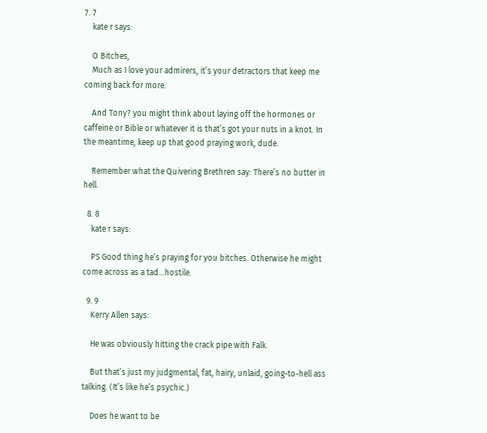7. 7
    kate r says:

    O Bitches,
    Much as I love your admirers, it’s your detractors that keep me coming back for more.

    And Tony? you might think about laying off the hormones or caffeine or Bible or whatever it is that’s got your nuts in a knot. In the meantime, keep up that good praying work, dude.

    Remember what the Quivering Brethren say: There’s no butter in hell.

  8. 8
    kate r says:

    PS Good thing he’s praying for you bitches. Otherwise he might come across as a tad…hostile.

  9. 9
    Kerry Allen says:

    He was obviously hitting the crack pipe with Falk.

    But that’s just my judgmental, fat, hairy, unlaid, going-to-hell ass talking. (It’s like he’s psychic.)

    Does he want to be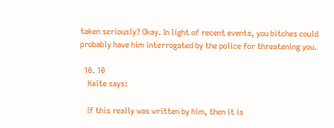taken seriously? Okay. In light of recent events, you bitches could probably have him interrogated by the police for threatening you.

  10. 10
    Kaite says:

    If this really was written by him, then it is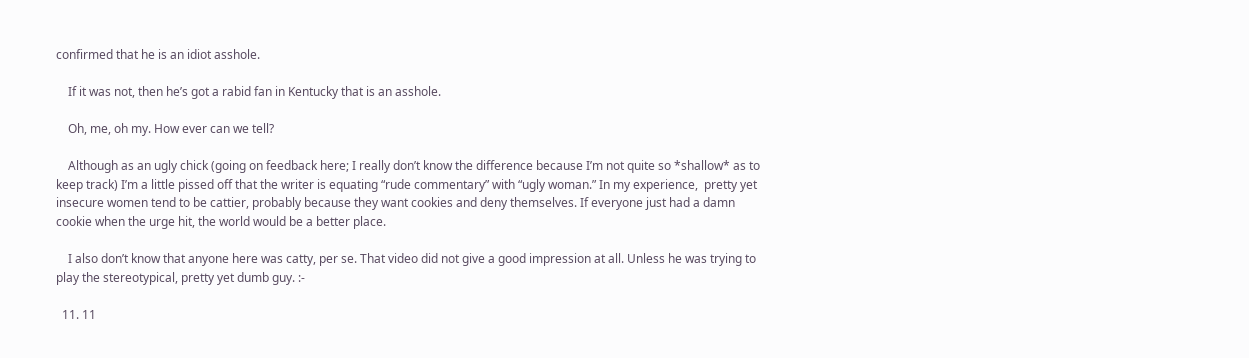confirmed that he is an idiot asshole.

    If it was not, then he’s got a rabid fan in Kentucky that is an asshole.

    Oh, me, oh my. How ever can we tell?

    Although as an ugly chick (going on feedback here; I really don’t know the difference because I’m not quite so *shallow* as to keep track) I’m a little pissed off that the writer is equating “rude commentary” with “ugly woman.” In my experience,  pretty yet insecure women tend to be cattier, probably because they want cookies and deny themselves. If everyone just had a damn cookie when the urge hit, the world would be a better place.

    I also don’t know that anyone here was catty, per se. That video did not give a good impression at all. Unless he was trying to play the stereotypical, pretty yet dumb guy. :-

  11. 11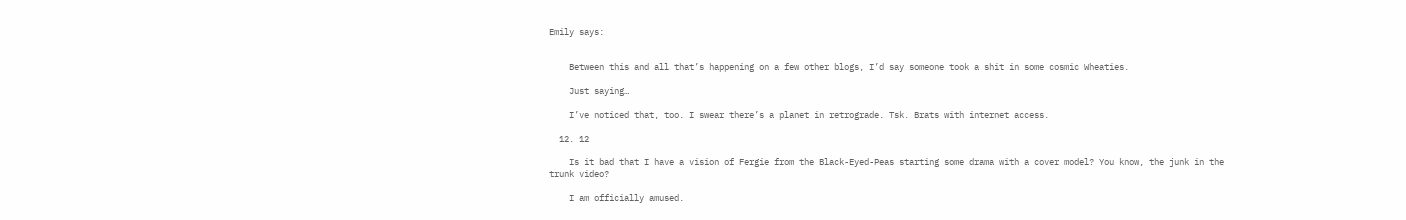Emily says:


    Between this and all that’s happening on a few other blogs, I’d say someone took a shit in some cosmic Wheaties.

    Just saying…

    I’ve noticed that, too. I swear there’s a planet in retrograde. Tsk. Brats with internet access.

  12. 12

    Is it bad that I have a vision of Fergie from the Black-Eyed-Peas starting some drama with a cover model? You know, the junk in the trunk video?

    I am officially amused.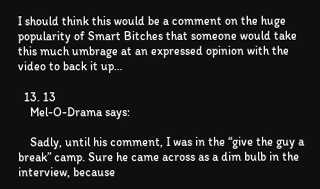I should think this would be a comment on the huge popularity of Smart Bitches that someone would take this much umbrage at an expressed opinion with the video to back it up…

  13. 13
    Mel-O-Drama says:

    Sadly, until his comment, I was in the “give the guy a break” camp. Sure he came across as a dim bulb in the interview, because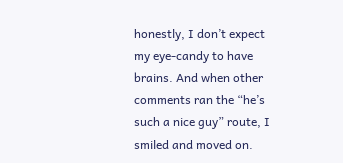honestly, I don’t expect my eye-candy to have brains. And when other comments ran the “he’s such a nice guy” route, I smiled and moved on.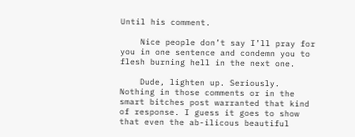Until his comment.

    Nice people don’t say I’ll pray for you in one sentence and condemn you to flesh burning hell in the next one.

    Dude, lighten up. Seriously. Nothing in those comments or in the smart bitches post warranted that kind of response. I guess it goes to show that even the ab-ilicous beautiful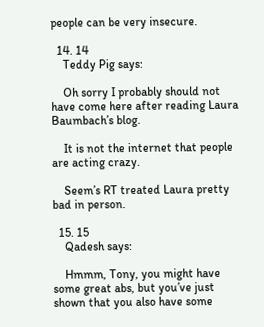people can be very insecure.

  14. 14
    Teddy Pig says:

    Oh sorry I probably should not have come here after reading Laura Baumbach’s blog.

    It is not the internet that people are acting crazy.

    Seem’s RT treated Laura pretty bad in person.

  15. 15
    Qadesh says:

    Hmmm, Tony, you might have some great abs, but you’ve just shown that you also have some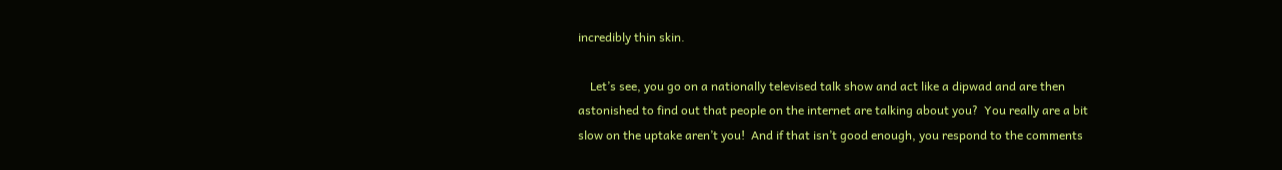incredibly thin skin.

    Let’s see, you go on a nationally televised talk show and act like a dipwad and are then astonished to find out that people on the internet are talking about you?  You really are a bit slow on the uptake aren’t you!  And if that isn’t good enough, you respond to the comments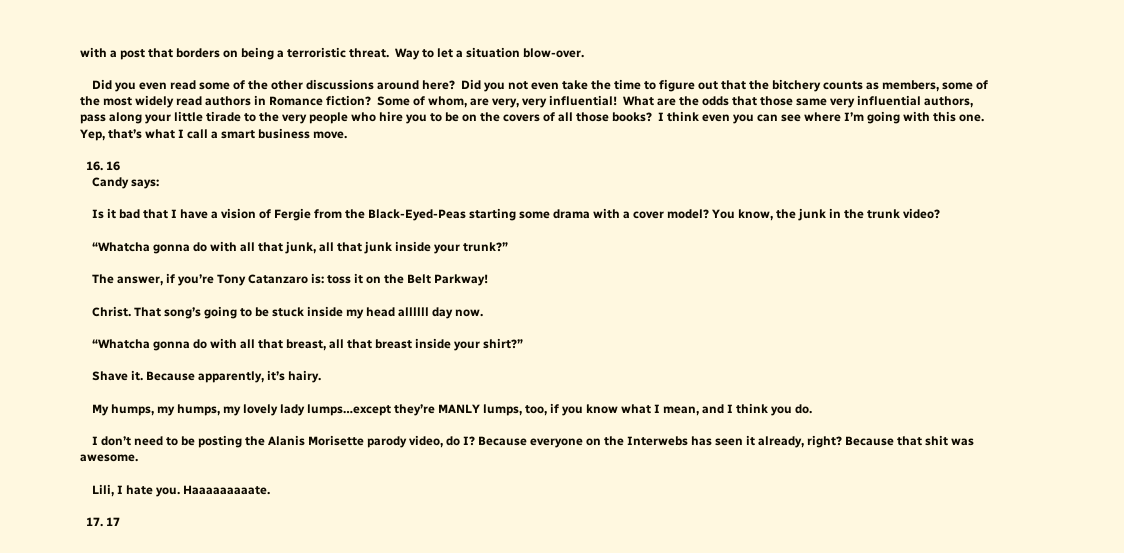with a post that borders on being a terroristic threat.  Way to let a situation blow-over.

    Did you even read some of the other discussions around here?  Did you not even take the time to figure out that the bitchery counts as members, some of the most widely read authors in Romance fiction?  Some of whom, are very, very influential!  What are the odds that those same very influential authors, pass along your little tirade to the very people who hire you to be on the covers of all those books?  I think even you can see where I’m going with this one.  Yep, that’s what I call a smart business move.

  16. 16
    Candy says:

    Is it bad that I have a vision of Fergie from the Black-Eyed-Peas starting some drama with a cover model? You know, the junk in the trunk video?

    “Whatcha gonna do with all that junk, all that junk inside your trunk?”

    The answer, if you’re Tony Catanzaro is: toss it on the Belt Parkway!

    Christ. That song’s going to be stuck inside my head allllll day now.

    “Whatcha gonna do with all that breast, all that breast inside your shirt?”

    Shave it. Because apparently, it’s hairy.

    My humps, my humps, my lovely lady lumps…except they’re MANLY lumps, too, if you know what I mean, and I think you do.

    I don’t need to be posting the Alanis Morisette parody video, do I? Because everyone on the Interwebs has seen it already, right? Because that shit was awesome.

    Lili, I hate you. Haaaaaaaaate.

  17. 17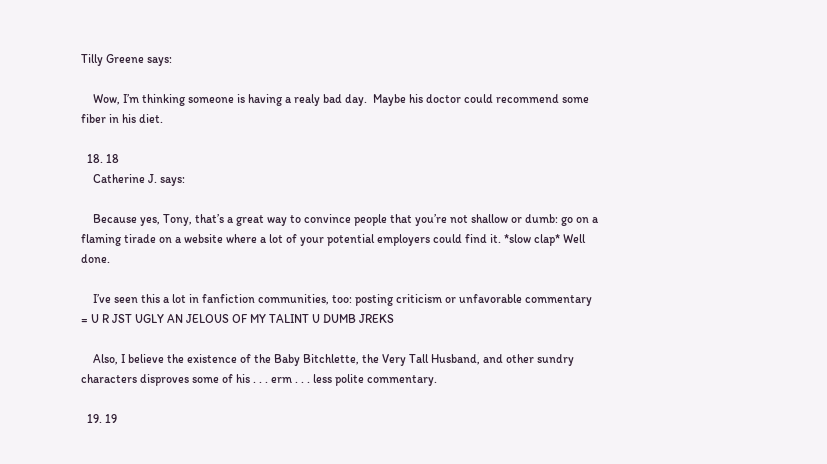Tilly Greene says:

    Wow, I’m thinking someone is having a realy bad day.  Maybe his doctor could recommend some fiber in his diet.

  18. 18
    Catherine J. says:

    Because yes, Tony, that’s a great way to convince people that you’re not shallow or dumb: go on a flaming tirade on a website where a lot of your potential employers could find it. *slow clap* Well done.

    I’ve seen this a lot in fanfiction communities, too: posting criticism or unfavorable commentary = U R JST UGLY AN JELOUS OF MY TALINT U DUMB JREKS

    Also, I believe the existence of the Baby Bitchlette, the Very Tall Husband, and other sundry characters disproves some of his . . . erm . . . less polite commentary.

  19. 19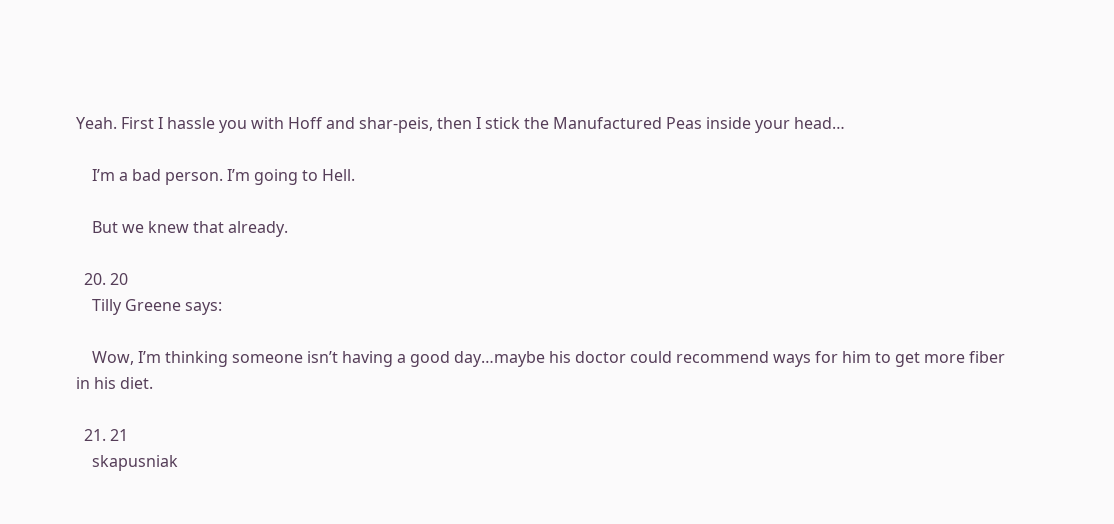Yeah. First I hassle you with Hoff and shar-peis, then I stick the Manufactured Peas inside your head…

    I’m a bad person. I’m going to Hell.

    But we knew that already.

  20. 20
    Tilly Greene says:

    Wow, I’m thinking someone isn’t having a good day…maybe his doctor could recommend ways for him to get more fiber in his diet.

  21. 21
    skapusniak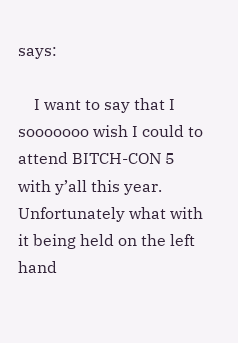says:

    I want to say that I sooooooo wish I could to attend BITCH-CON 5 with y’all this year.  Unfortunately what with it being held on the left hand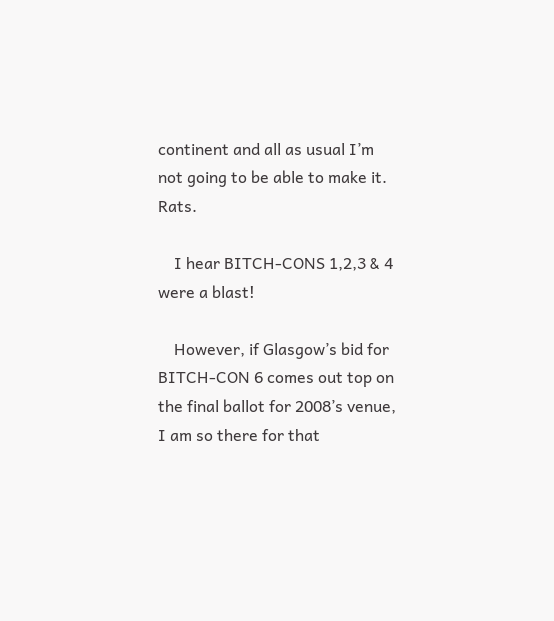continent and all as usual I’m not going to be able to make it.  Rats.

    I hear BITCH-CONS 1,2,3 & 4 were a blast!

    However, if Glasgow’s bid for BITCH-CON 6 comes out top on the final ballot for 2008’s venue, I am so there for that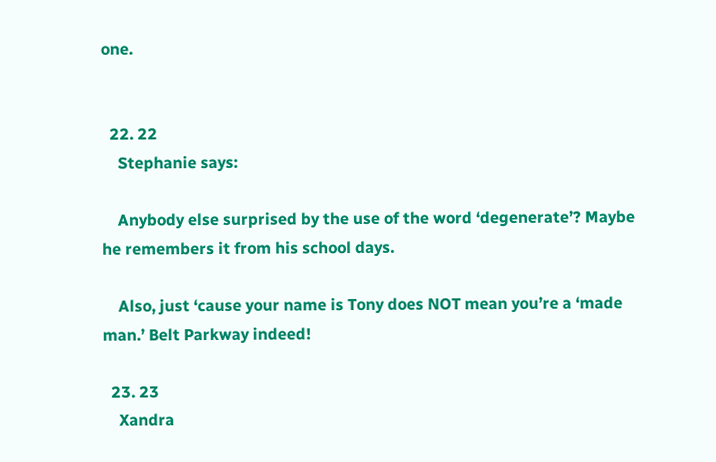one.


  22. 22
    Stephanie says:

    Anybody else surprised by the use of the word ‘degenerate’? Maybe he remembers it from his school days.

    Also, just ‘cause your name is Tony does NOT mean you’re a ‘made man.’ Belt Parkway indeed!

  23. 23
    Xandra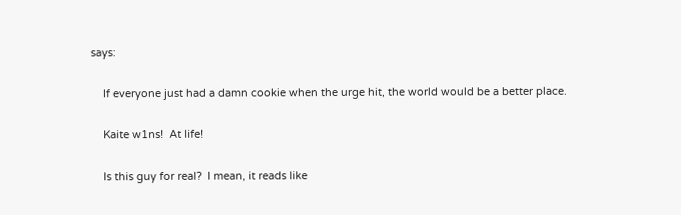says:

    If everyone just had a damn cookie when the urge hit, the world would be a better place.

    Kaite w1ns!  At life!

    Is this guy for real?  I mean, it reads like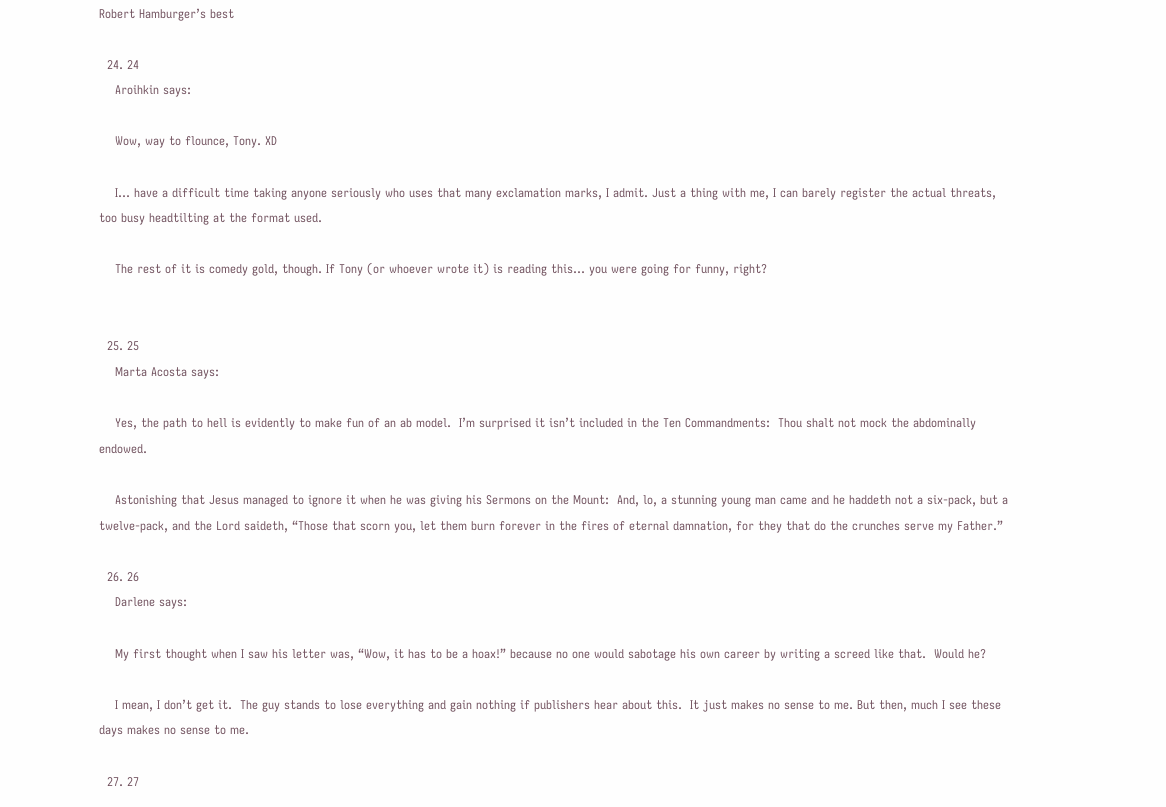Robert Hamburger’s best

  24. 24
    Aroihkin says:

    Wow, way to flounce, Tony. XD

    I… have a difficult time taking anyone seriously who uses that many exclamation marks, I admit. Just a thing with me, I can barely register the actual threats, too busy headtilting at the format used.

    The rest of it is comedy gold, though. If Tony (or whoever wrote it) is reading this… you were going for funny, right?


  25. 25
    Marta Acosta says:

    Yes, the path to hell is evidently to make fun of an ab model.  I’m surprised it isn’t included in the Ten Commandments:  Thou shalt not mock the abdominally endowed.

    Astonishing that Jesus managed to ignore it when he was giving his Sermons on the Mount:  And, lo, a stunning young man came and he haddeth not a six-pack, but a twelve-pack, and the Lord saideth, “Those that scorn you, let them burn forever in the fires of eternal damnation, for they that do the crunches serve my Father.”

  26. 26
    Darlene says:

    My first thought when I saw his letter was, “Wow, it has to be a hoax!” because no one would sabotage his own career by writing a screed like that.  Would he?

    I mean, I don’t get it.  The guy stands to lose everything and gain nothing if publishers hear about this.  It just makes no sense to me. But then, much I see these days makes no sense to me.

  27. 27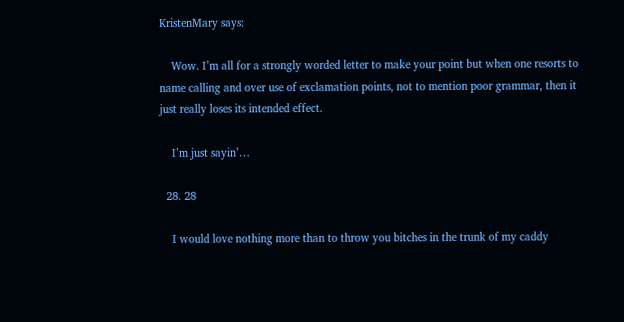KristenMary says:

    Wow. I’m all for a strongly worded letter to make your point but when one resorts to name calling and over use of exclamation points, not to mention poor grammar, then it just really loses its intended effect.

    I’m just sayin’…

  28. 28

    I would love nothing more than to throw you bitches in the trunk of my caddy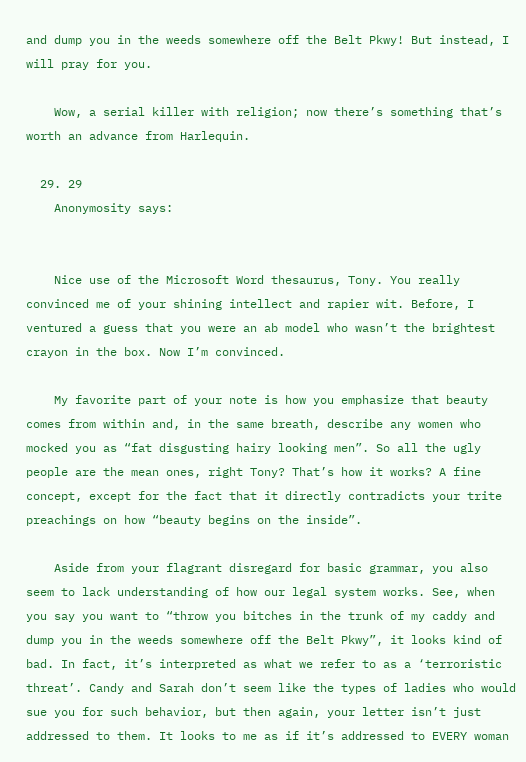and dump you in the weeds somewhere off the Belt Pkwy! But instead, I will pray for you.

    Wow, a serial killer with religion; now there’s something that’s worth an advance from Harlequin.

  29. 29
    Anonymosity says:


    Nice use of the Microsoft Word thesaurus, Tony. You really convinced me of your shining intellect and rapier wit. Before, I ventured a guess that you were an ab model who wasn’t the brightest crayon in the box. Now I’m convinced.

    My favorite part of your note is how you emphasize that beauty comes from within and, in the same breath, describe any women who mocked you as “fat disgusting hairy looking men”. So all the ugly people are the mean ones, right Tony? That’s how it works? A fine concept, except for the fact that it directly contradicts your trite preachings on how “beauty begins on the inside”.

    Aside from your flagrant disregard for basic grammar, you also seem to lack understanding of how our legal system works. See, when you say you want to “throw you bitches in the trunk of my caddy and dump you in the weeds somewhere off the Belt Pkwy”, it looks kind of bad. In fact, it’s interpreted as what we refer to as a ‘terroristic threat’. Candy and Sarah don’t seem like the types of ladies who would sue you for such behavior, but then again, your letter isn’t just addressed to them. It looks to me as if it’s addressed to EVERY woman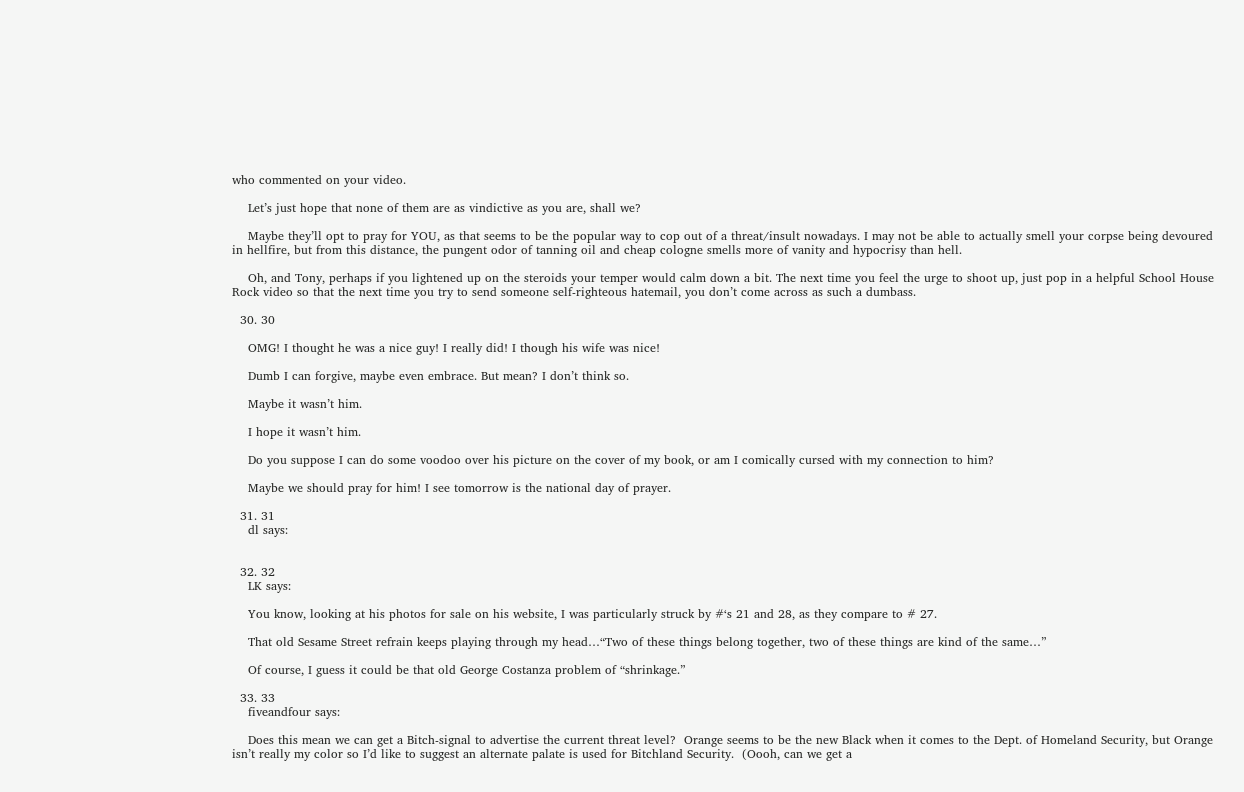who commented on your video.

    Let’s just hope that none of them are as vindictive as you are, shall we?

    Maybe they’ll opt to pray for YOU, as that seems to be the popular way to cop out of a threat/insult nowadays. I may not be able to actually smell your corpse being devoured in hellfire, but from this distance, the pungent odor of tanning oil and cheap cologne smells more of vanity and hypocrisy than hell.

    Oh, and Tony, perhaps if you lightened up on the steroids your temper would calm down a bit. The next time you feel the urge to shoot up, just pop in a helpful School House Rock video so that the next time you try to send someone self-righteous hatemail, you don’t come across as such a dumbass.

  30. 30

    OMG! I thought he was a nice guy! I really did! I though his wife was nice!

    Dumb I can forgive, maybe even embrace. But mean? I don’t think so.

    Maybe it wasn’t him.

    I hope it wasn’t him.

    Do you suppose I can do some voodoo over his picture on the cover of my book, or am I comically cursed with my connection to him?

    Maybe we should pray for him! I see tomorrow is the national day of prayer.

  31. 31
    dl says:


  32. 32
    LK says:

    You know, looking at his photos for sale on his website, I was particularly struck by #‘s 21 and 28, as they compare to # 27.

    That old Sesame Street refrain keeps playing through my head…“Two of these things belong together, two of these things are kind of the same…”

    Of course, I guess it could be that old George Costanza problem of “shrinkage.”

  33. 33
    fiveandfour says:

    Does this mean we can get a Bitch-signal to advertise the current threat level?  Orange seems to be the new Black when it comes to the Dept. of Homeland Security, but Orange isn’t really my color so I’d like to suggest an alternate palate is used for Bitchland Security.  (Oooh, can we get a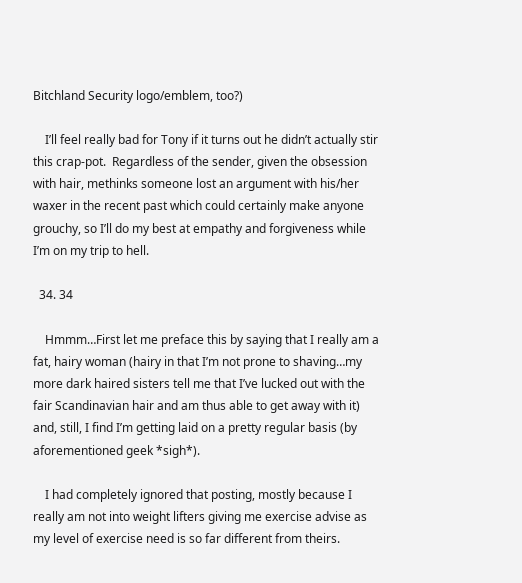Bitchland Security logo/emblem, too?)

    I’ll feel really bad for Tony if it turns out he didn’t actually stir this crap-pot.  Regardless of the sender, given the obsession with hair, methinks someone lost an argument with his/her waxer in the recent past which could certainly make anyone grouchy, so I’ll do my best at empathy and forgiveness while I’m on my trip to hell.

  34. 34

    Hmmm…First let me preface this by saying that I really am a fat, hairy woman (hairy in that I’m not prone to shaving…my more dark haired sisters tell me that I’ve lucked out with the fair Scandinavian hair and am thus able to get away with it) and, still, I find I’m getting laid on a pretty regular basis (by aforementioned geek *sigh*).

    I had completely ignored that posting, mostly because I really am not into weight lifters giving me exercise advise as my level of exercise need is so far different from theirs.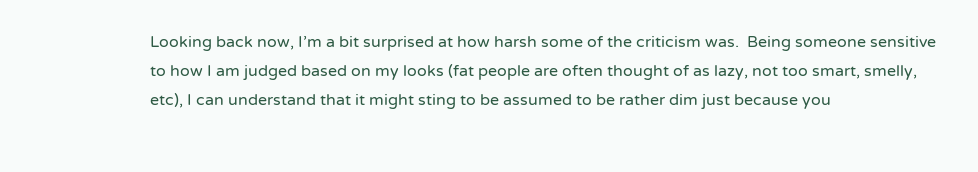Looking back now, I’m a bit surprised at how harsh some of the criticism was.  Being someone sensitive to how I am judged based on my looks (fat people are often thought of as lazy, not too smart, smelly, etc), I can understand that it might sting to be assumed to be rather dim just because you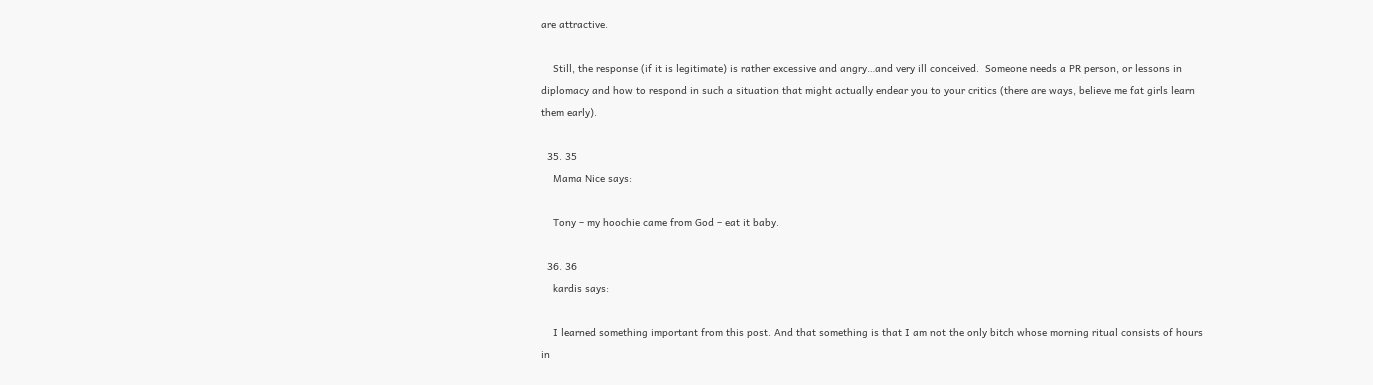are attractive.

    Still, the response (if it is legitimate) is rather excessive and angry…and very ill conceived.  Someone needs a PR person, or lessons in diplomacy and how to respond in such a situation that might actually endear you to your critics (there are ways, believe me fat girls learn them early).

  35. 35
    Mama Nice says:

    Tony – my hoochie came from God – eat it baby.

  36. 36
    kardis says:

    I learned something important from this post. And that something is that I am not the only bitch whose morning ritual consists of hours in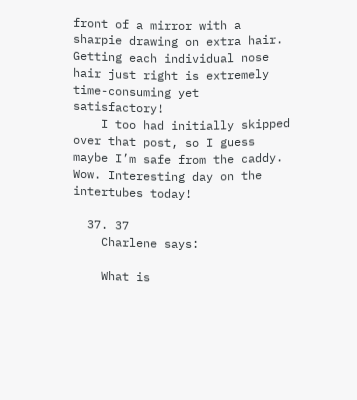front of a mirror with a sharpie drawing on extra hair. Getting each individual nose hair just right is extremely time-consuming yet satisfactory!
    I too had initially skipped over that post, so I guess maybe I’m safe from the caddy. Wow. Interesting day on the intertubes today!

  37. 37
    Charlene says:

    What is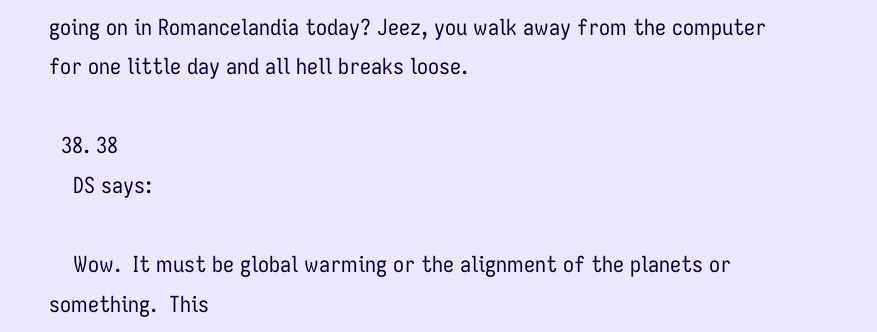going on in Romancelandia today? Jeez, you walk away from the computer for one little day and all hell breaks loose.

  38. 38
    DS says:

    Wow.  It must be global warming or the alignment of the planets or something.  This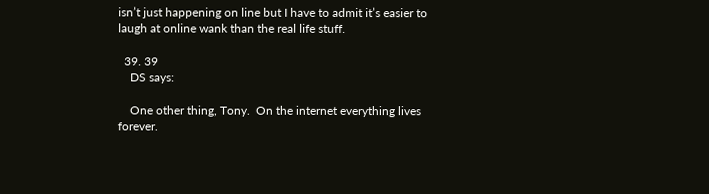isn’t just happening on line but I have to admit it’s easier to laugh at online wank than the real life stuff.

  39. 39
    DS says:

    One other thing, Tony.  On the internet everything lives forever.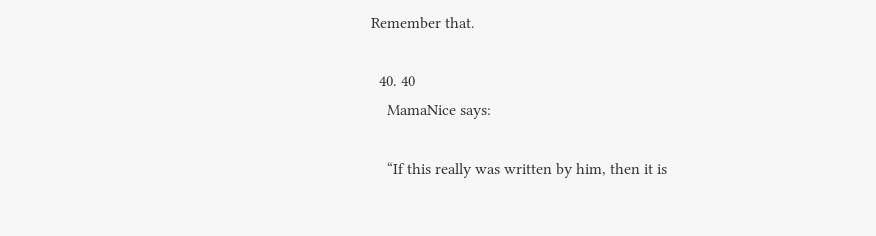Remember that.

  40. 40
    MamaNice says:

    “If this really was written by him, then it is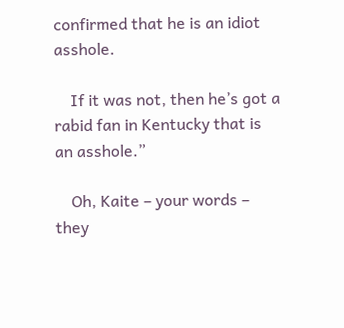confirmed that he is an idiot asshole.

    If it was not, then he’s got a rabid fan in Kentucky that is an asshole.”

    Oh, Kaite – your words – they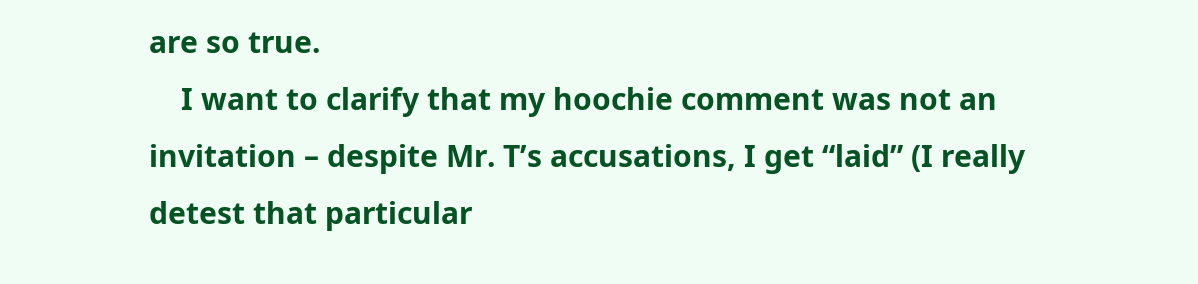are so true.
    I want to clarify that my hoochie comment was not an invitation – despite Mr. T’s accusations, I get “laid” (I really detest that particular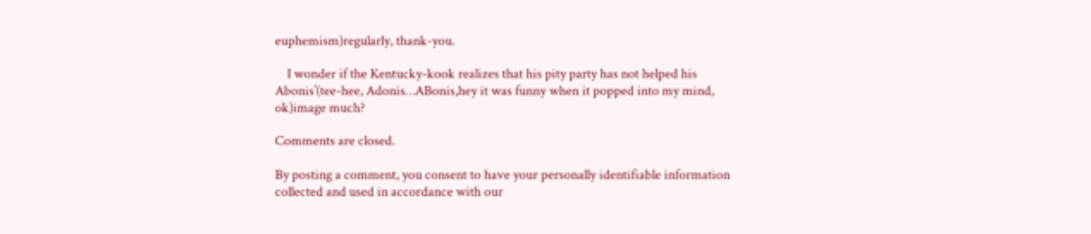euphemism)regularly, thank-you.

    I wonder if the Kentucky-kook realizes that his pity party has not helped his Abonis’(tee-hee, Adonis…ABonis,hey it was funny when it popped into my mind, ok)image much?

Comments are closed.

By posting a comment, you consent to have your personally identifiable information collected and used in accordance with our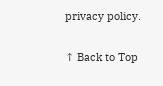privacy policy.

↑ Back to Top